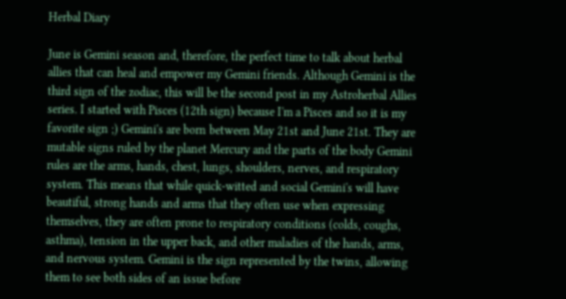Herbal Diary

June is Gemini season and, therefore, the perfect time to talk about herbal allies that can heal and empower my Gemini friends. Although Gemini is the third sign of the zodiac, this will be the second post in my Astroherbal Allies series. I started with Pisces (12th sign) because I'm a Pisces and so it is my favorite sign ;) Gemini's are born between May 21st and June 21st. They are mutable signs ruled by the planet Mercury and the parts of the body Gemini rules are the arms, hands, chest, lungs, shoulders, nerves, and respiratory system. This means that while quick-witted and social Gemini's will have beautiful, strong hands and arms that they often use when expressing themselves, they are often prone to respiratory conditions (colds, coughs, asthma), tension in the upper back, and other maladies of the hands, arms, and nervous system. Gemini is the sign represented by the twins, allowing them to see both sides of an issue before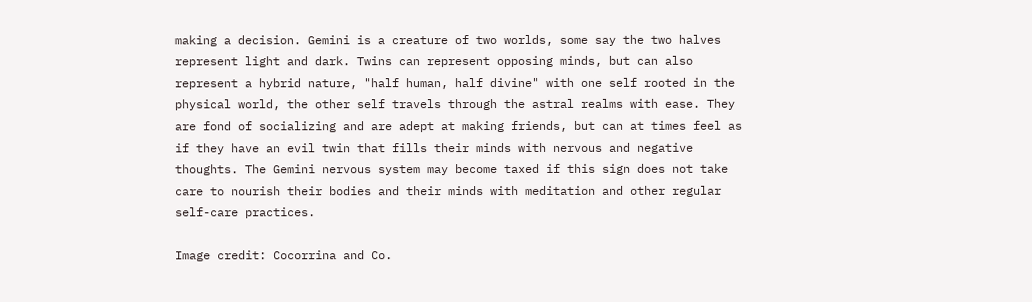making a decision. Gemini is a creature of two worlds, some say the two halves represent light and dark. Twins can represent opposing minds, but can also represent a hybrid nature, "half human, half divine" with one self rooted in the physical world, the other self travels through the astral realms with ease. They are fond of socializing and are adept at making friends, but can at times feel as if they have an evil twin that fills their minds with nervous and negative thoughts. The Gemini nervous system may become taxed if this sign does not take care to nourish their bodies and their minds with meditation and other regular self-care practices.

Image credit: Cocorrina and Co.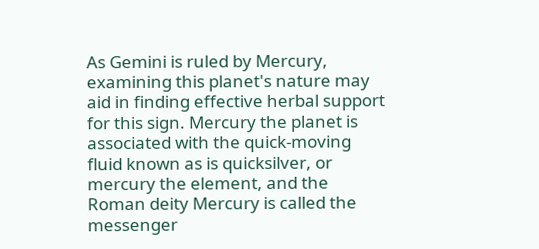As Gemini is ruled by Mercury, examining this planet's nature may aid in finding effective herbal support for this sign. Mercury the planet is associated with the quick-moving fluid known as is quicksilver, or mercury the element, and the Roman deity Mercury is called the messenger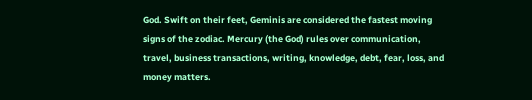God. Swift on their feet, Geminis are considered the fastest moving signs of the zodiac. Mercury (the God) rules over communication, travel, business transactions, writing, knowledge, debt, fear, loss, and money matters.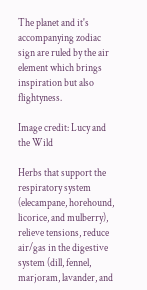The planet and it's accompanying zodiac sign are ruled by the air element which brings inspiration but also flightyness.

Image credit: Lucy and the Wild

Herbs that support the respiratory system (elecampane, horehound, licorice, and mulberry), relieve tensions, reduce air/gas in the digestive system (dill, fennel, marjoram, lavander, and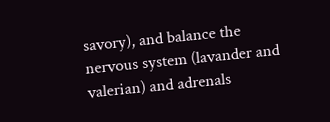savory), and balance the nervous system (lavander and valerian) and adrenals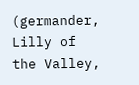(germander, Lilly of the Valley,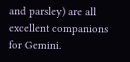and parsley) are all excellent companions for Gemini.